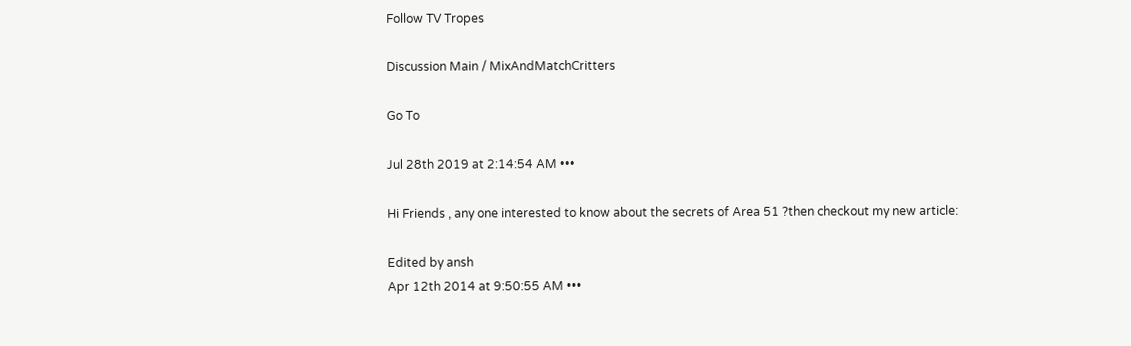Follow TV Tropes

Discussion Main / MixAndMatchCritters

Go To

Jul 28th 2019 at 2:14:54 AM •••

Hi Friends , any one interested to know about the secrets of Area 51 ?then checkout my new article:

Edited by ansh
Apr 12th 2014 at 9:50:55 AM •••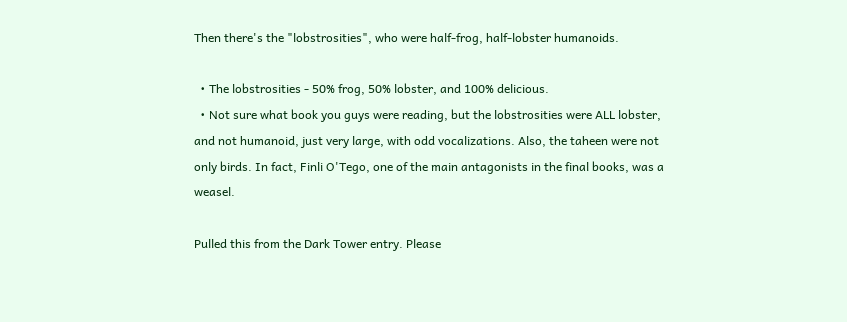Then there's the "lobstrosities", who were half-frog, half-lobster humanoids.

  • The lobstrosities - 50% frog, 50% lobster, and 100% delicious.
  • Not sure what book you guys were reading, but the lobstrosities were ALL lobster, and not humanoid, just very large, with odd vocalizations. Also, the taheen were not only birds. In fact, Finli O'Tego, one of the main antagonists in the final books, was a weasel.

Pulled this from the Dark Tower entry. Please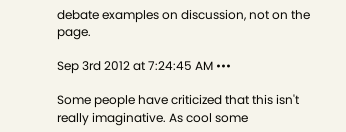debate examples on discussion, not on the page.

Sep 3rd 2012 at 7:24:45 AM •••

Some people have criticized that this isn't really imaginative. As cool some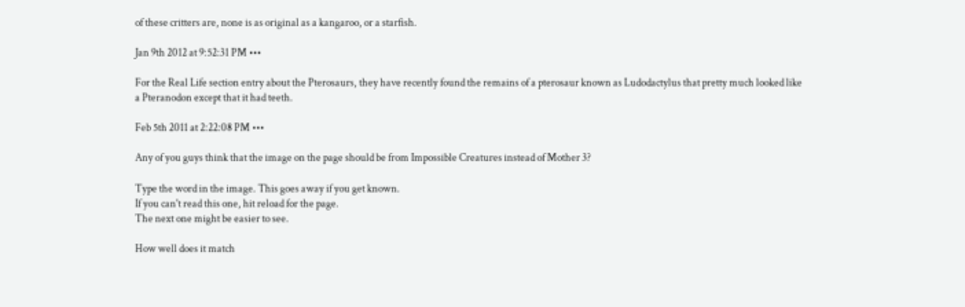of these critters are, none is as original as a kangaroo, or a starfish.

Jan 9th 2012 at 9:52:31 PM •••

For the Real Life section entry about the Pterosaurs, they have recently found the remains of a pterosaur known as Ludodactylus that pretty much looked like a Pteranodon except that it had teeth.

Feb 5th 2011 at 2:22:08 PM •••

Any of you guys think that the image on the page should be from Impossible Creatures instead of Mother 3?

Type the word in the image. This goes away if you get known.
If you can't read this one, hit reload for the page.
The next one might be easier to see.

How well does it match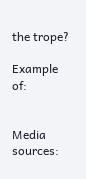the trope?

Example of:


Media sources: